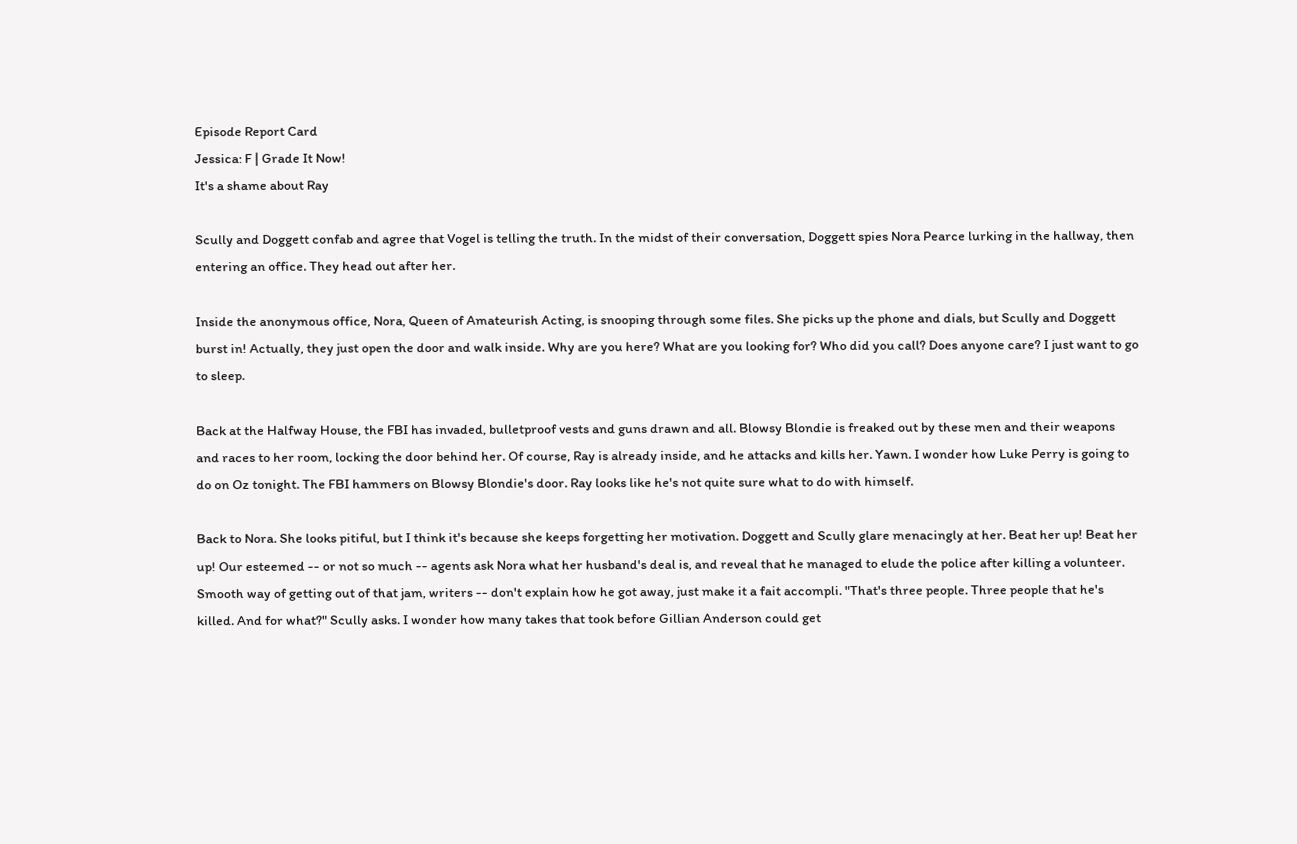Episode Report Card
Jessica: F | Grade It Now!
It's a shame about Ray

Scully and Doggett confab and agree that Vogel is telling the truth. In the midst of their conversation, Doggett spies Nora Pearce lurking in the hallway, then entering an office. They head out after her.

Inside the anonymous office, Nora, Queen of Amateurish Acting, is snooping through some files. She picks up the phone and dials, but Scully and Doggett burst in! Actually, they just open the door and walk inside. Why are you here? What are you looking for? Who did you call? Does anyone care? I just want to go to sleep.

Back at the Halfway House, the FBI has invaded, bulletproof vests and guns drawn and all. Blowsy Blondie is freaked out by these men and their weapons and races to her room, locking the door behind her. Of course, Ray is already inside, and he attacks and kills her. Yawn. I wonder how Luke Perry is going to do on Oz tonight. The FBI hammers on Blowsy Blondie's door. Ray looks like he's not quite sure what to do with himself.

Back to Nora. She looks pitiful, but I think it's because she keeps forgetting her motivation. Doggett and Scully glare menacingly at her. Beat her up! Beat her up! Our esteemed -- or not so much -- agents ask Nora what her husband's deal is, and reveal that he managed to elude the police after killing a volunteer. Smooth way of getting out of that jam, writers -- don't explain how he got away, just make it a fait accompli. "That's three people. Three people that he's killed. And for what?" Scully asks. I wonder how many takes that took before Gillian Anderson could get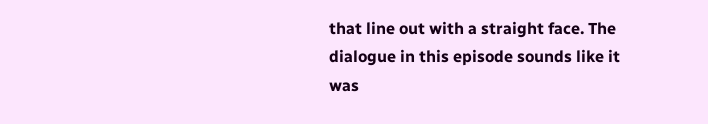that line out with a straight face. The dialogue in this episode sounds like it was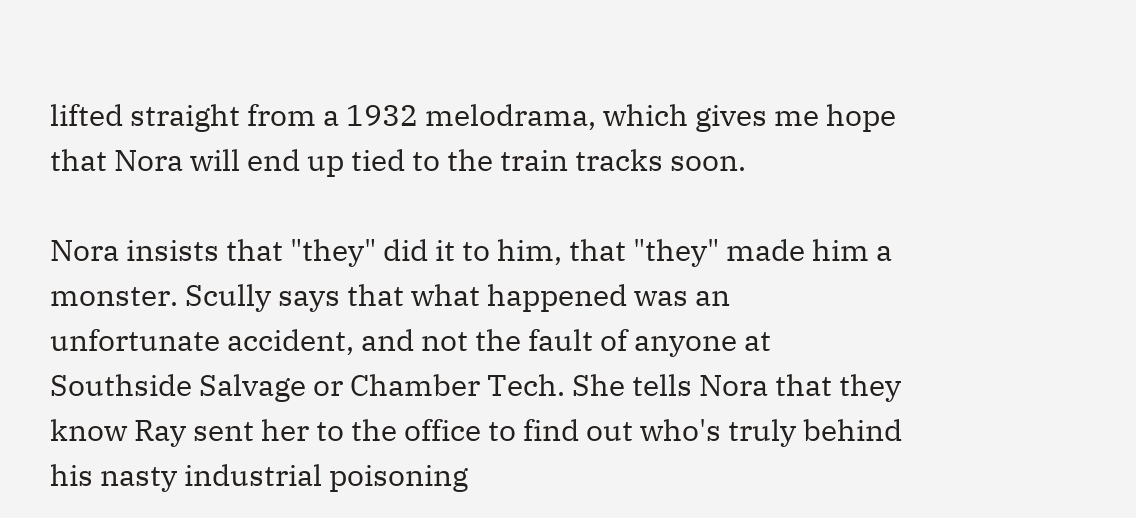lifted straight from a 1932 melodrama, which gives me hope that Nora will end up tied to the train tracks soon.

Nora insists that "they" did it to him, that "they" made him a monster. Scully says that what happened was an unfortunate accident, and not the fault of anyone at Southside Salvage or Chamber Tech. She tells Nora that they know Ray sent her to the office to find out who's truly behind his nasty industrial poisoning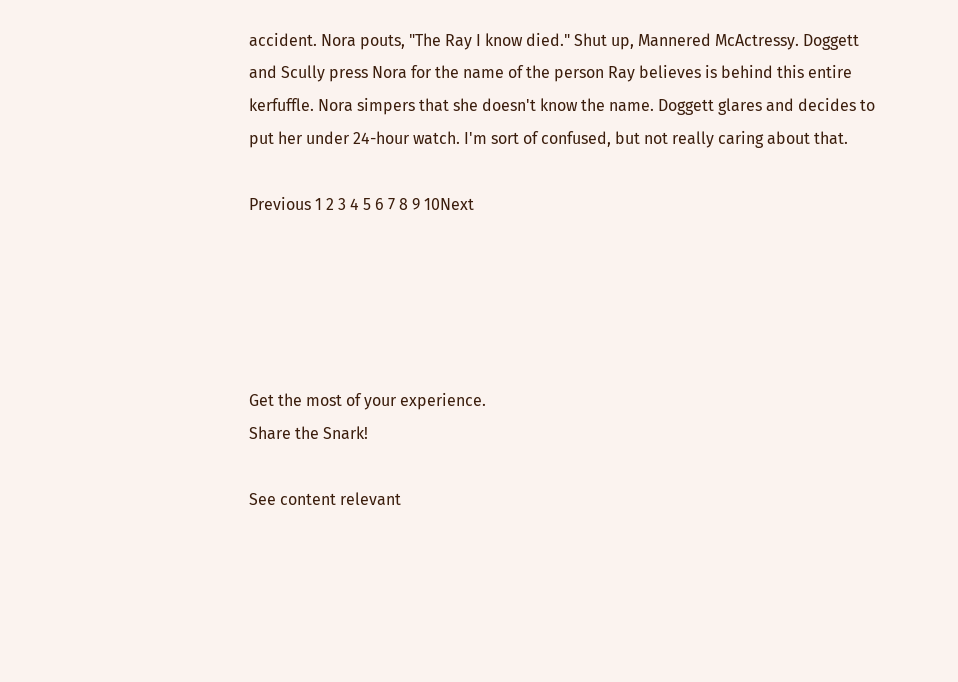accident. Nora pouts, "The Ray I know died." Shut up, Mannered McActressy. Doggett and Scully press Nora for the name of the person Ray believes is behind this entire kerfuffle. Nora simpers that she doesn't know the name. Doggett glares and decides to put her under 24-hour watch. I'm sort of confused, but not really caring about that.

Previous 1 2 3 4 5 6 7 8 9 10Next





Get the most of your experience.
Share the Snark!

See content relevant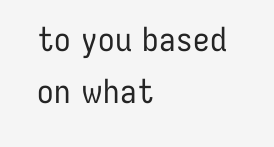to you based on what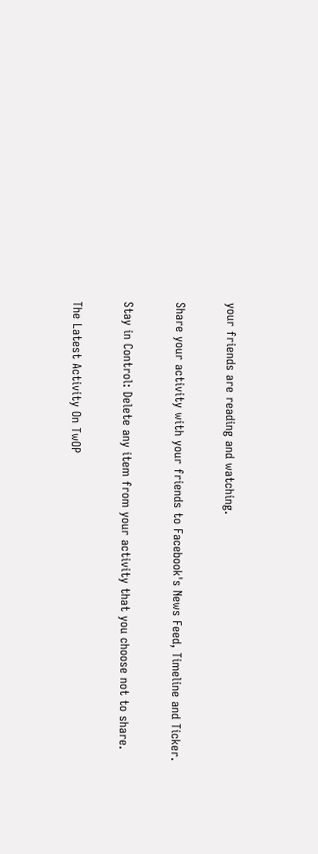your friends are reading and watching.

Share your activity with your friends to Facebook's News Feed, Timeline and Ticker.

Stay in Control: Delete any item from your activity that you choose not to share.

The Latest Activity On TwOP